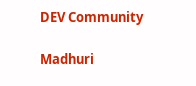DEV Community

Madhuri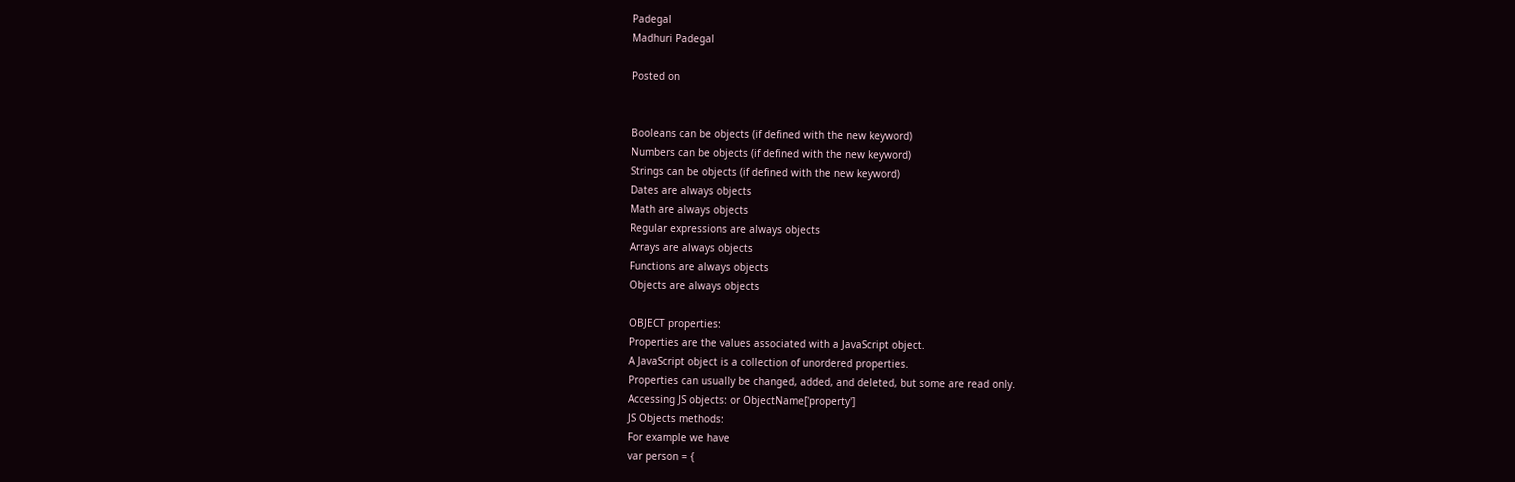Padegal
Madhuri Padegal

Posted on


Booleans can be objects (if defined with the new keyword)
Numbers can be objects (if defined with the new keyword)
Strings can be objects (if defined with the new keyword)
Dates are always objects
Math are always objects
Regular expressions are always objects
Arrays are always objects
Functions are always objects
Objects are always objects

OBJECT properties:
Properties are the values associated with a JavaScript object.
A JavaScript object is a collection of unordered properties.
Properties can usually be changed, added, and deleted, but some are read only.
Accessing JS objects: or ObjectName['property']
JS Objects methods:
For example we have
var person = {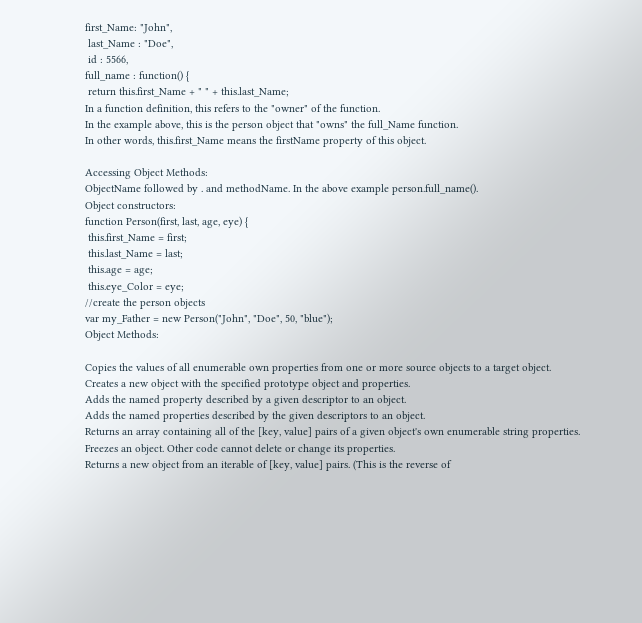first_Name: "John",
 last_Name : "Doe",
 id : 5566,
full_name : function() {
 return this.first_Name + " " + this.last_Name;
In a function definition, this refers to the "owner" of the function.
In the example above, this is the person object that "owns" the full_Name function.
In other words, this.first_Name means the firstName property of this object.

Accessing Object Methods:
ObjectName followed by . and methodName. In the above example person.full_name().
Object constructors:
function Person(first, last, age, eye) {
 this.first_Name = first;
 this.last_Name = last;
 this.age = age;
 this.eye_Color = eye;
//create the person objects
var my_Father = new Person("John", "Doe", 50, "blue");
Object Methods:

Copies the values of all enumerable own properties from one or more source objects to a target object.
Creates a new object with the specified prototype object and properties.
Adds the named property described by a given descriptor to an object.
Adds the named properties described by the given descriptors to an object.
Returns an array containing all of the [key, value] pairs of a given object's own enumerable string properties.
Freezes an object. Other code cannot delete or change its properties.
Returns a new object from an iterable of [key, value] pairs. (This is the reverse of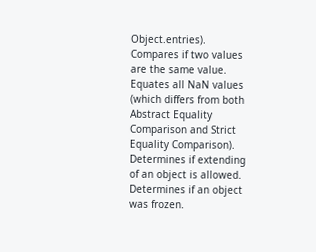Object.entries).
Compares if two values are the same value. Equates all NaN values (which differs from both Abstract Equality Comparison and Strict Equality Comparison).
Determines if extending of an object is allowed.
Determines if an object was frozen.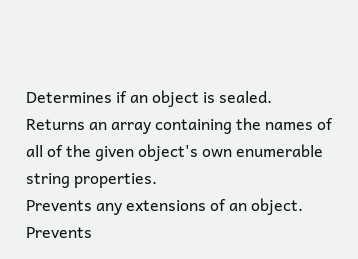Determines if an object is sealed.
Returns an array containing the names of all of the given object's own enumerable string properties.
Prevents any extensions of an object.
Prevents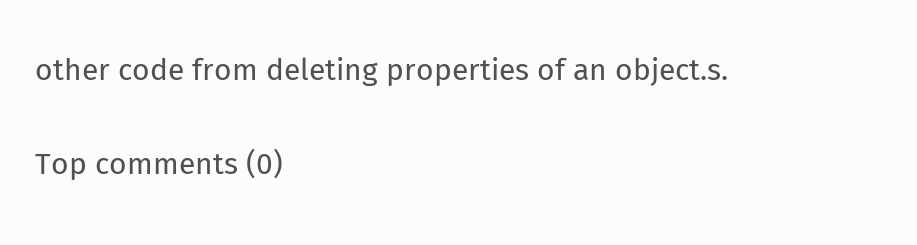other code from deleting properties of an object.s.

Top comments (0)